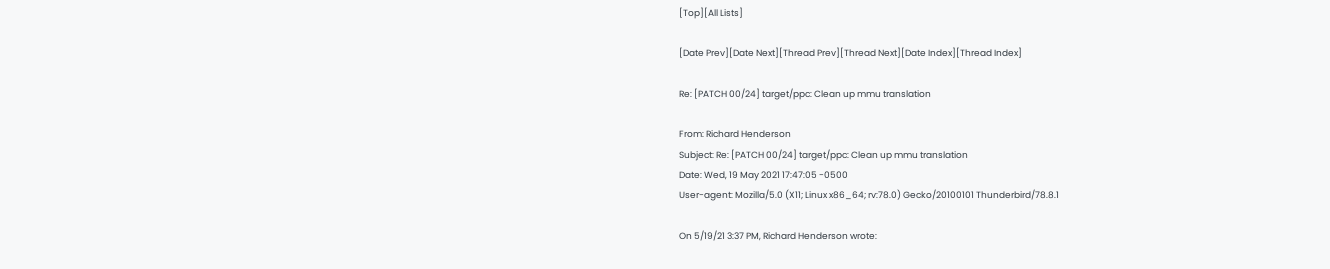[Top][All Lists]

[Date Prev][Date Next][Thread Prev][Thread Next][Date Index][Thread Index]

Re: [PATCH 00/24] target/ppc: Clean up mmu translation

From: Richard Henderson
Subject: Re: [PATCH 00/24] target/ppc: Clean up mmu translation
Date: Wed, 19 May 2021 17:47:05 -0500
User-agent: Mozilla/5.0 (X11; Linux x86_64; rv:78.0) Gecko/20100101 Thunderbird/78.8.1

On 5/19/21 3:37 PM, Richard Henderson wrote: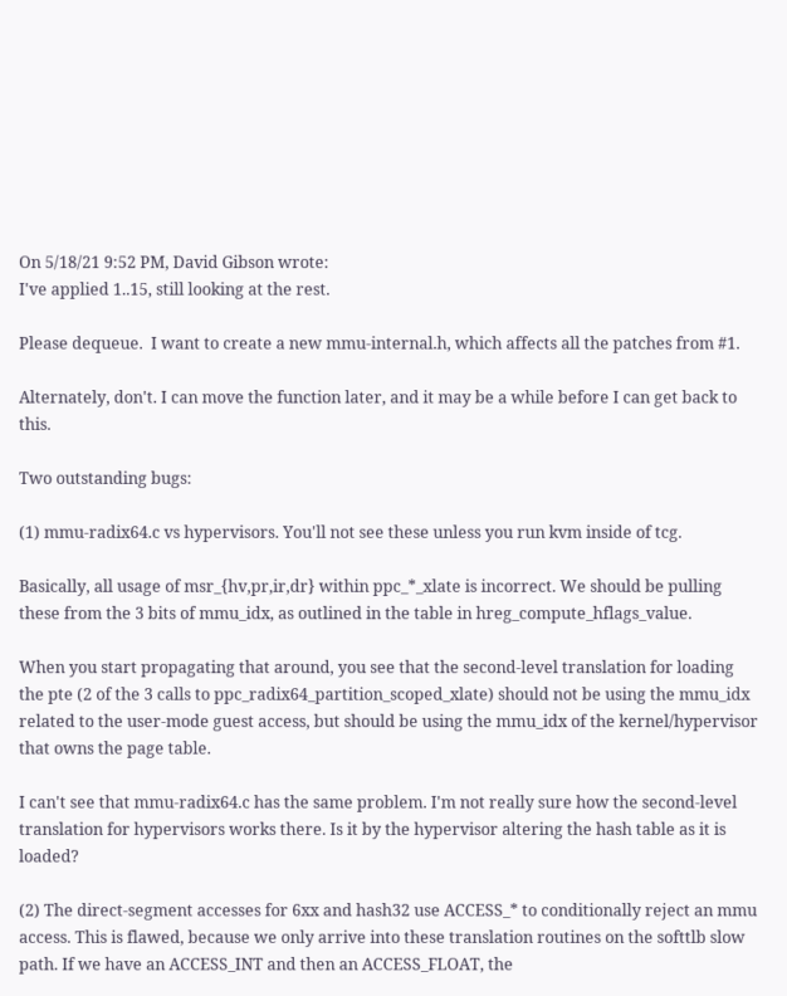On 5/18/21 9:52 PM, David Gibson wrote:
I've applied 1..15, still looking at the rest.

Please dequeue.  I want to create a new mmu-internal.h, which affects all the patches from #1.

Alternately, don't. I can move the function later, and it may be a while before I can get back to this.

Two outstanding bugs:

(1) mmu-radix64.c vs hypervisors. You'll not see these unless you run kvm inside of tcg.

Basically, all usage of msr_{hv,pr,ir,dr} within ppc_*_xlate is incorrect. We should be pulling these from the 3 bits of mmu_idx, as outlined in the table in hreg_compute_hflags_value.

When you start propagating that around, you see that the second-level translation for loading the pte (2 of the 3 calls to ppc_radix64_partition_scoped_xlate) should not be using the mmu_idx related to the user-mode guest access, but should be using the mmu_idx of the kernel/hypervisor that owns the page table.

I can't see that mmu-radix64.c has the same problem. I'm not really sure how the second-level translation for hypervisors works there. Is it by the hypervisor altering the hash table as it is loaded?

(2) The direct-segment accesses for 6xx and hash32 use ACCESS_* to conditionally reject an mmu access. This is flawed, because we only arrive into these translation routines on the softtlb slow path. If we have an ACCESS_INT and then an ACCESS_FLOAT, the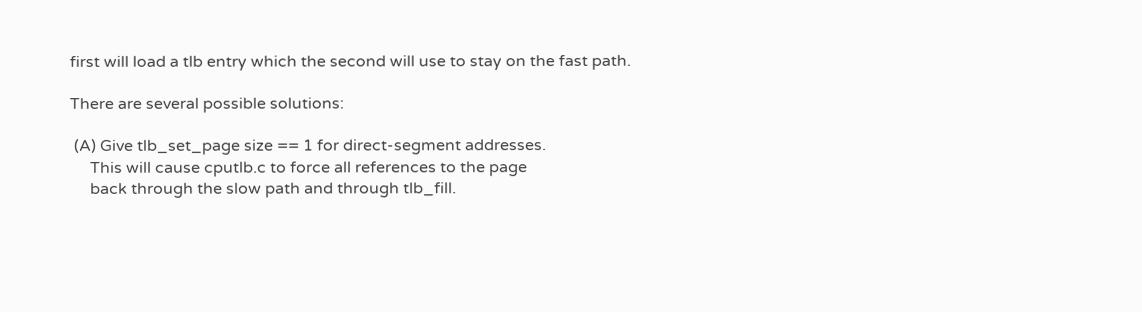first will load a tlb entry which the second will use to stay on the fast path.

There are several possible solutions:

 (A) Give tlb_set_page size == 1 for direct-segment addresses.
     This will cause cputlb.c to force all references to the page
     back through the slow path and through tlb_fill.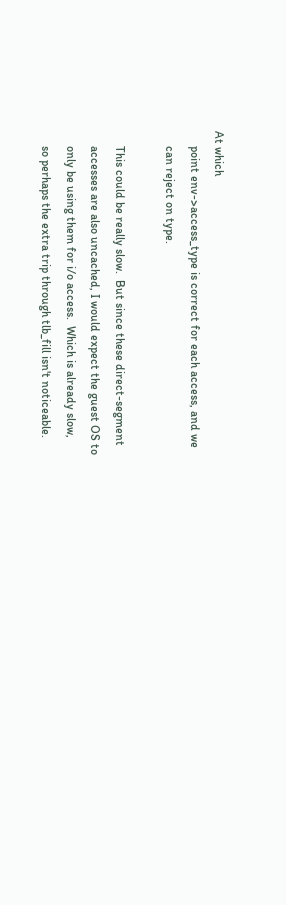At which
     point env->access_type is correct for each access, and we
     can reject on type.

     This could be really slow.  But since these direct-segment
     accesses are also uncached, I would expect the guest OS to
     only be using them for i/o access.  Which is already slow,
     so perhaps the extra trip through tlb_fill isn't noticeable.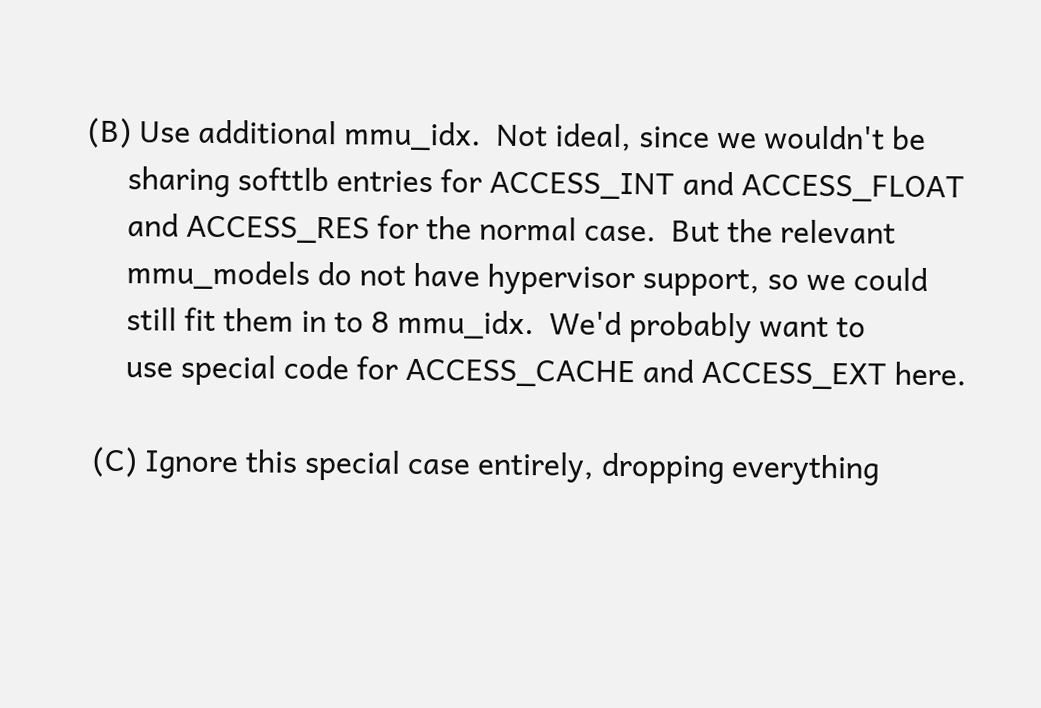(B) Use additional mmu_idx.  Not ideal, since we wouldn't be
     sharing softtlb entries for ACCESS_INT and ACCESS_FLOAT
     and ACCESS_RES for the normal case.  But the relevant
     mmu_models do not have hypervisor support, so we could
     still fit them in to 8 mmu_idx.  We'd probably want to
     use special code for ACCESS_CACHE and ACCESS_EXT here.

 (C) Ignore this special case entirely, dropping everything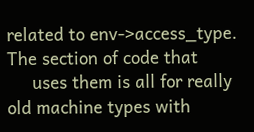related to env->access_type.  The section of code that
     uses them is all for really old machine types with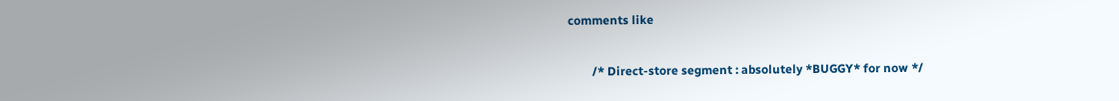comments like

        /* Direct-store segment : absolutely *BUGGY* for now */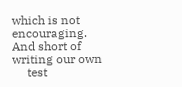which is not encouraging.  And short of writing our own
     test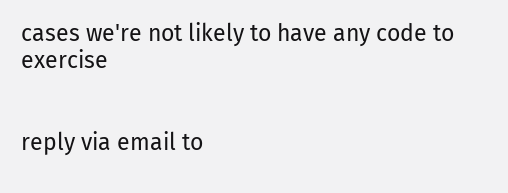cases we're not likely to have any code to exercise


reply via email to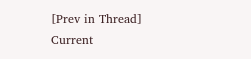[Prev in Thread] Current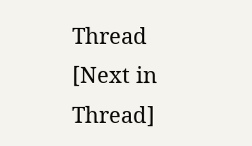Thread [Next in Thread]